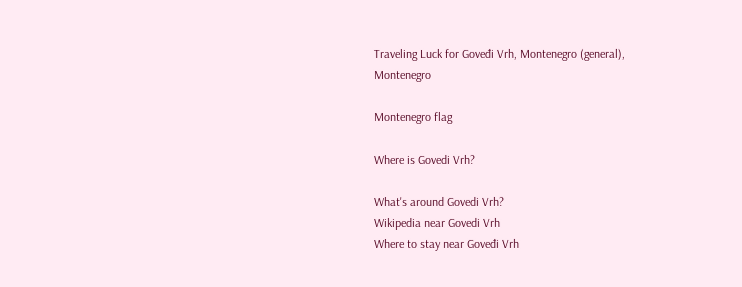Traveling Luck for Goveđi Vrh, Montenegro (general), Montenegro

Montenegro flag

Where is Govedi Vrh?

What's around Govedi Vrh?
Wikipedia near Govedi Vrh
Where to stay near Goveđi Vrh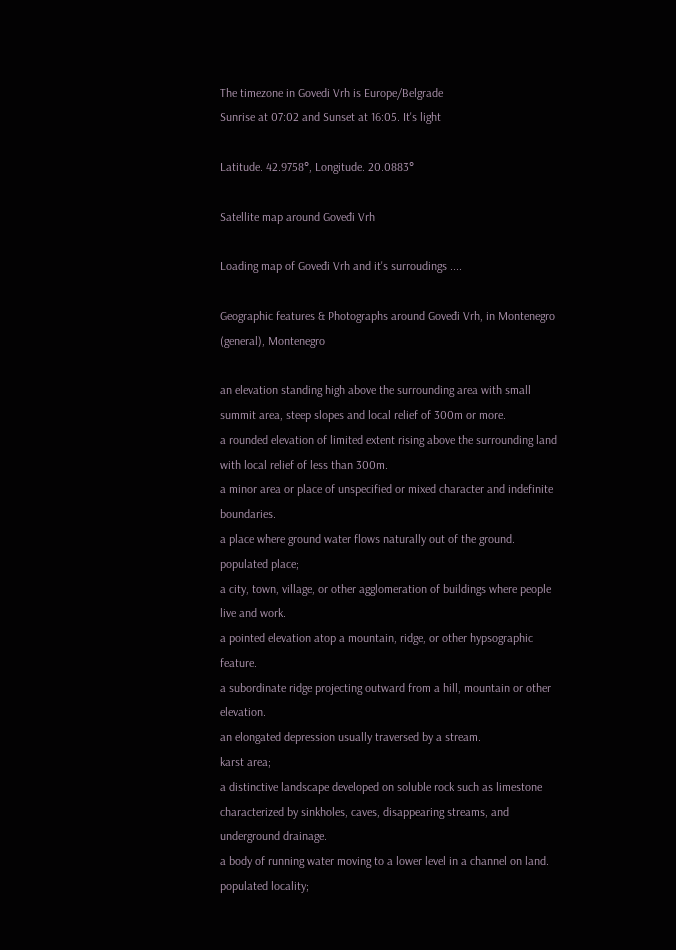The timezone in Govedi Vrh is Europe/Belgrade
Sunrise at 07:02 and Sunset at 16:05. It's light

Latitude. 42.9758°, Longitude. 20.0883°

Satellite map around Goveđi Vrh

Loading map of Goveđi Vrh and it's surroudings ....

Geographic features & Photographs around Goveđi Vrh, in Montenegro (general), Montenegro

an elevation standing high above the surrounding area with small summit area, steep slopes and local relief of 300m or more.
a rounded elevation of limited extent rising above the surrounding land with local relief of less than 300m.
a minor area or place of unspecified or mixed character and indefinite boundaries.
a place where ground water flows naturally out of the ground.
populated place;
a city, town, village, or other agglomeration of buildings where people live and work.
a pointed elevation atop a mountain, ridge, or other hypsographic feature.
a subordinate ridge projecting outward from a hill, mountain or other elevation.
an elongated depression usually traversed by a stream.
karst area;
a distinctive landscape developed on soluble rock such as limestone characterized by sinkholes, caves, disappearing streams, and underground drainage.
a body of running water moving to a lower level in a channel on land.
populated locality;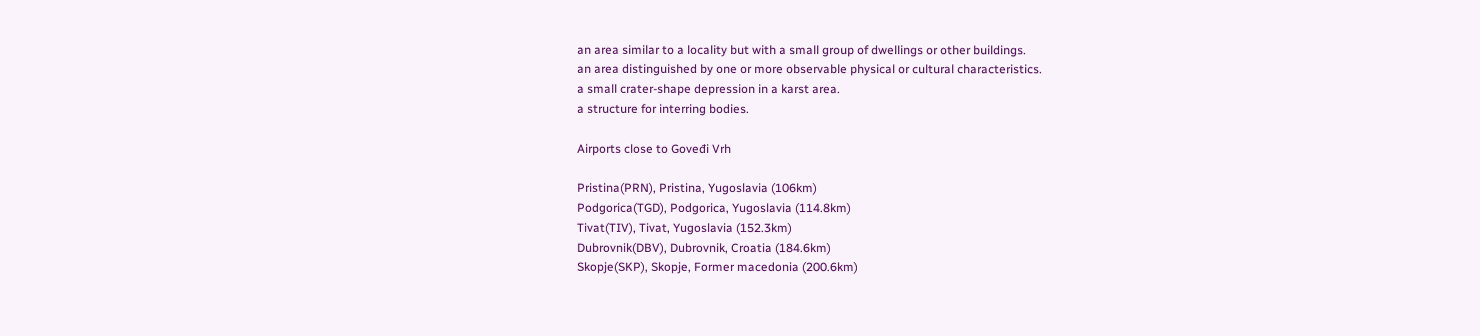an area similar to a locality but with a small group of dwellings or other buildings.
an area distinguished by one or more observable physical or cultural characteristics.
a small crater-shape depression in a karst area.
a structure for interring bodies.

Airports close to Goveđi Vrh

Pristina(PRN), Pristina, Yugoslavia (106km)
Podgorica(TGD), Podgorica, Yugoslavia (114.8km)
Tivat(TIV), Tivat, Yugoslavia (152.3km)
Dubrovnik(DBV), Dubrovnik, Croatia (184.6km)
Skopje(SKP), Skopje, Former macedonia (200.6km)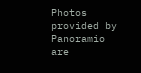Photos provided by Panoramio are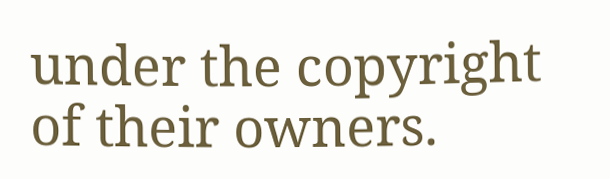under the copyright of their owners.